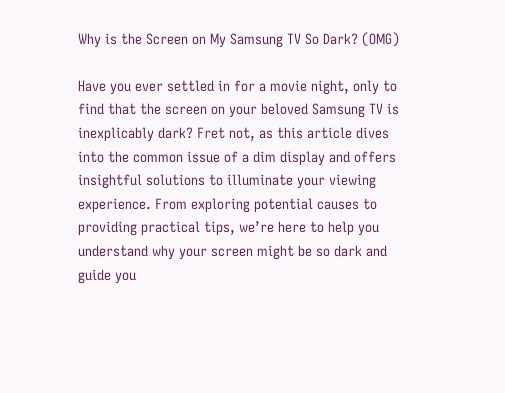Why is the Screen on My Samsung TV So Dark? (OMG)

Have you ever settled in for a movie night, only to find that the screen on your beloved Samsung TV is inexplicably dark? Fret not, as this article dives into the common issue of a dim display and offers insightful solutions to illuminate your viewing experience. From exploring potential causes to providing practical tips, we’re here to help you understand why your screen might be so dark and guide you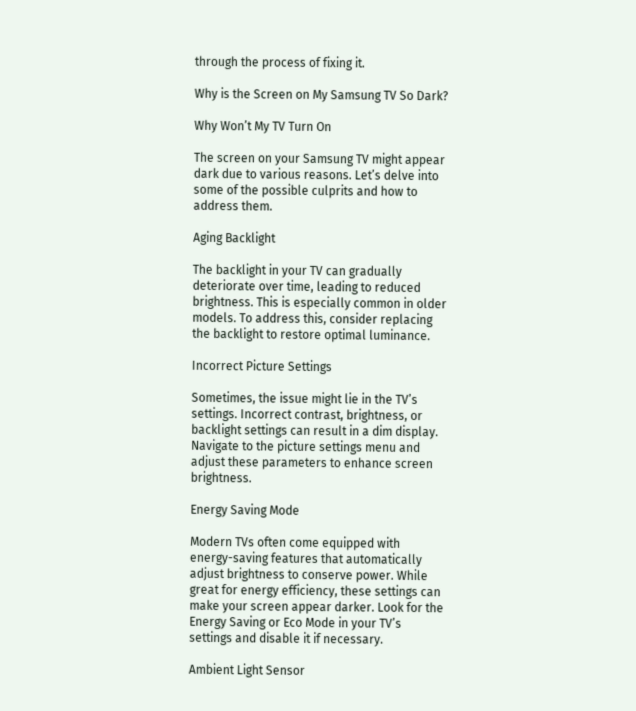through the process of fixing it.

Why is the Screen on My Samsung TV So Dark?

Why Won’t My TV Turn On

The screen on your Samsung TV might appear dark due to various reasons. Let’s delve into some of the possible culprits and how to address them.

Aging Backlight

The backlight in your TV can gradually deteriorate over time, leading to reduced brightness. This is especially common in older models. To address this, consider replacing the backlight to restore optimal luminance.

Incorrect Picture Settings

Sometimes, the issue might lie in the TV’s settings. Incorrect contrast, brightness, or backlight settings can result in a dim display. Navigate to the picture settings menu and adjust these parameters to enhance screen brightness.

Energy Saving Mode

Modern TVs often come equipped with energy-saving features that automatically adjust brightness to conserve power. While great for energy efficiency, these settings can make your screen appear darker. Look for the Energy Saving or Eco Mode in your TV’s settings and disable it if necessary.

Ambient Light Sensor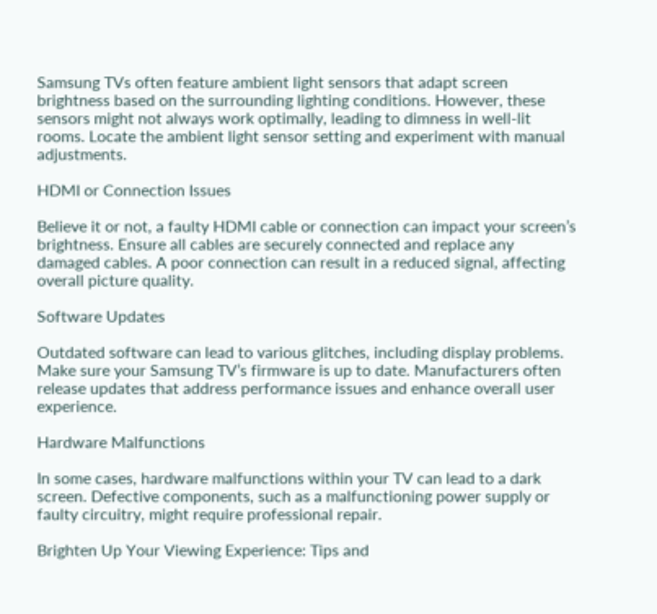Samsung TVs often feature ambient light sensors that adapt screen brightness based on the surrounding lighting conditions. However, these sensors might not always work optimally, leading to dimness in well-lit rooms. Locate the ambient light sensor setting and experiment with manual adjustments.

HDMI or Connection Issues

Believe it or not, a faulty HDMI cable or connection can impact your screen’s brightness. Ensure all cables are securely connected and replace any damaged cables. A poor connection can result in a reduced signal, affecting overall picture quality.

Software Updates

Outdated software can lead to various glitches, including display problems. Make sure your Samsung TV’s firmware is up to date. Manufacturers often release updates that address performance issues and enhance overall user experience.

Hardware Malfunctions

In some cases, hardware malfunctions within your TV can lead to a dark screen. Defective components, such as a malfunctioning power supply or faulty circuitry, might require professional repair.

Brighten Up Your Viewing Experience: Tips and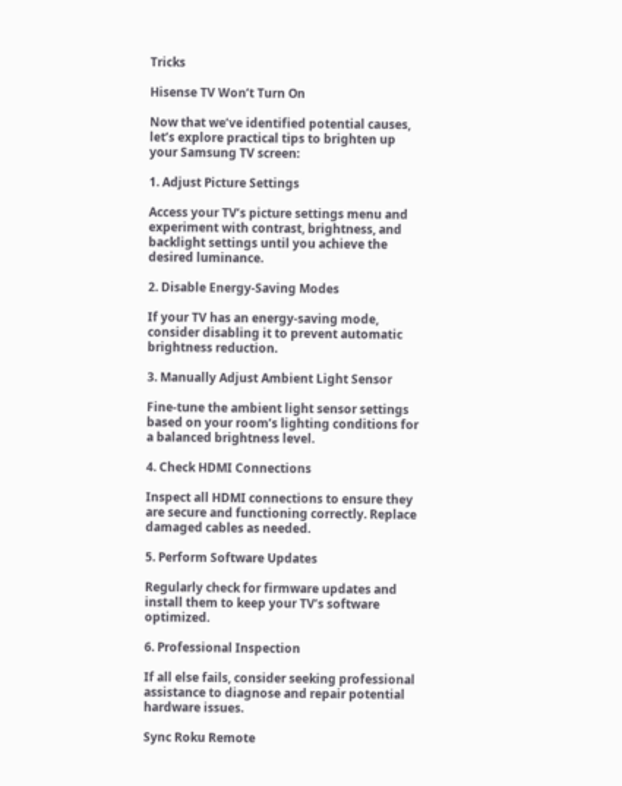Tricks

Hisense TV Won’t Turn On

Now that we’ve identified potential causes, let’s explore practical tips to brighten up your Samsung TV screen:

1. Adjust Picture Settings

Access your TV’s picture settings menu and experiment with contrast, brightness, and backlight settings until you achieve the desired luminance.

2. Disable Energy-Saving Modes

If your TV has an energy-saving mode, consider disabling it to prevent automatic brightness reduction.

3. Manually Adjust Ambient Light Sensor

Fine-tune the ambient light sensor settings based on your room’s lighting conditions for a balanced brightness level.

4. Check HDMI Connections

Inspect all HDMI connections to ensure they are secure and functioning correctly. Replace damaged cables as needed.

5. Perform Software Updates

Regularly check for firmware updates and install them to keep your TV’s software optimized.

6. Professional Inspection

If all else fails, consider seeking professional assistance to diagnose and repair potential hardware issues.

Sync Roku Remote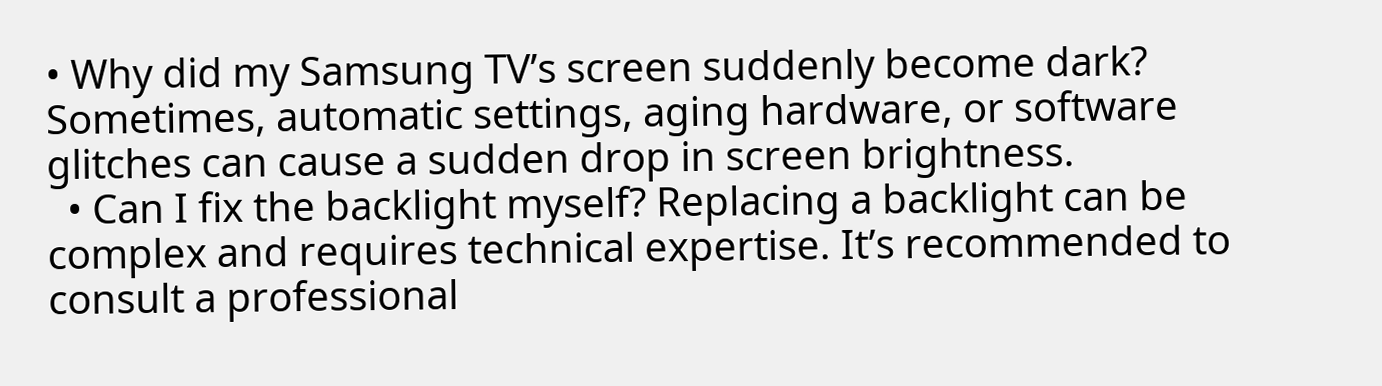• Why did my Samsung TV’s screen suddenly become dark? Sometimes, automatic settings, aging hardware, or software glitches can cause a sudden drop in screen brightness.
  • Can I fix the backlight myself? Replacing a backlight can be complex and requires technical expertise. It’s recommended to consult a professional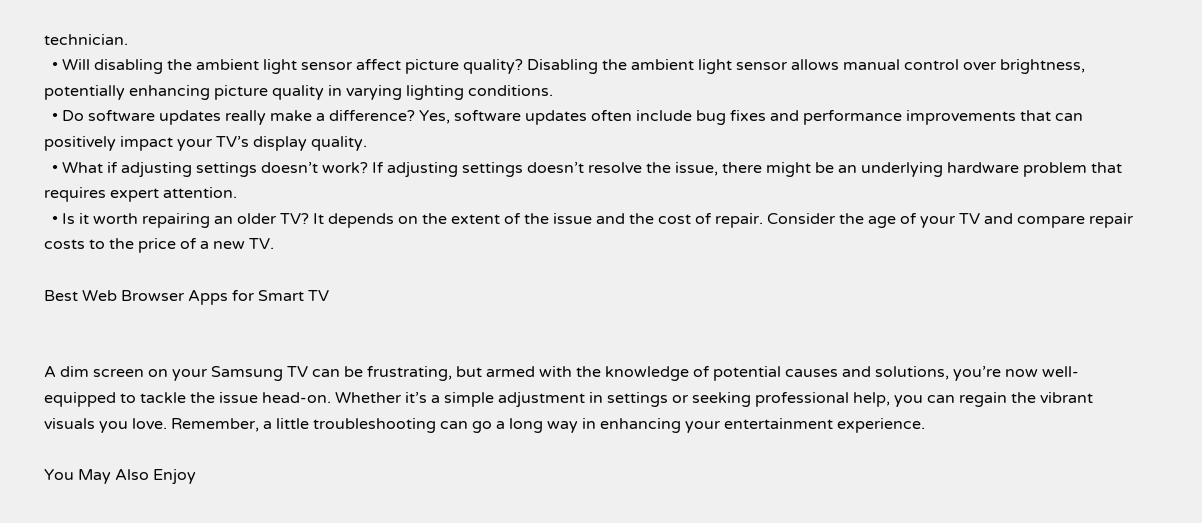technician.
  • Will disabling the ambient light sensor affect picture quality? Disabling the ambient light sensor allows manual control over brightness, potentially enhancing picture quality in varying lighting conditions.
  • Do software updates really make a difference? Yes, software updates often include bug fixes and performance improvements that can positively impact your TV’s display quality.
  • What if adjusting settings doesn’t work? If adjusting settings doesn’t resolve the issue, there might be an underlying hardware problem that requires expert attention.
  • Is it worth repairing an older TV? It depends on the extent of the issue and the cost of repair. Consider the age of your TV and compare repair costs to the price of a new TV.

Best Web Browser Apps for Smart TV


A dim screen on your Samsung TV can be frustrating, but armed with the knowledge of potential causes and solutions, you’re now well-equipped to tackle the issue head-on. Whether it’s a simple adjustment in settings or seeking professional help, you can regain the vibrant visuals you love. Remember, a little troubleshooting can go a long way in enhancing your entertainment experience.

You May Also Enjoy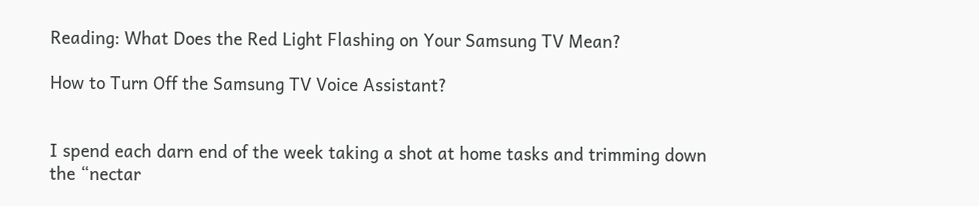Reading: What Does the Red Light Flashing on Your Samsung TV Mean?

How to Turn Off the Samsung TV Voice Assistant?


I spend each darn end of the week taking a shot at home tasks and trimming down the “nectar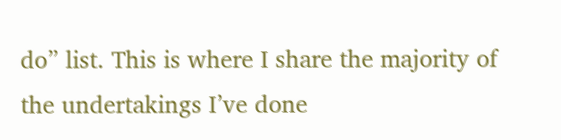do” list. This is where I share the majority of the undertakings I’ve done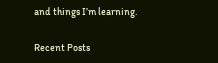and things I’m learning.

Recent Posts